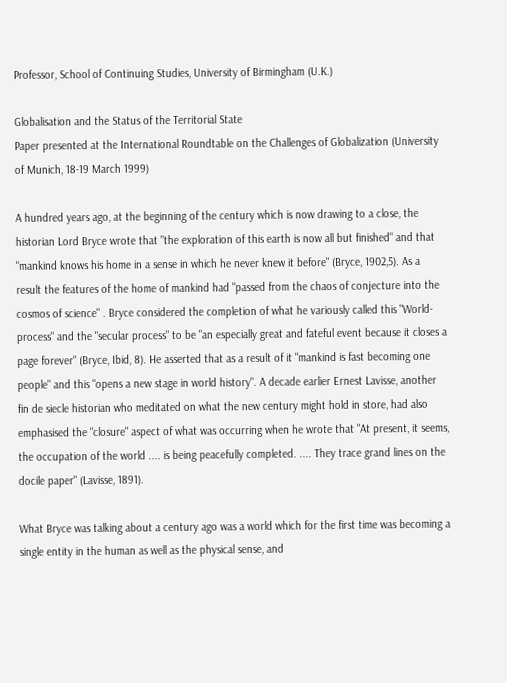Professor, School of Continuing Studies, University of Birmingham (U.K.)

Globalisation and the Status of the Territorial State
Paper presented at the International Roundtable on the Challenges of Globalization (University of Munich, 18-19 March 1999)

A hundred years ago, at the beginning of the century which is now drawing to a close, the historian Lord Bryce wrote that "the exploration of this earth is now all but finished" and that "mankind knows his home in a sense in which he never knew it before" (Bryce, 1902,5). As a result the features of the home of mankind had "passed from the chaos of conjecture into the cosmos of science" . Bryce considered the completion of what he variously called this "World-process" and the "secular process" to be "an especially great and fateful event because it closes a page forever" (Bryce, Ibid, 8). He asserted that as a result of it "mankind is fast becoming one people" and this "opens a new stage in world history". A decade earlier Ernest Lavisse, another fin de siecle historian who meditated on what the new century might hold in store, had also emphasised the "closure" aspect of what was occurring when he wrote that "At present, it seems, the occupation of the world .... is being peacefully completed. .... They trace grand lines on the docile paper" (Lavisse, 1891).

What Bryce was talking about a century ago was a world which for the first time was becoming a single entity in the human as well as the physical sense, and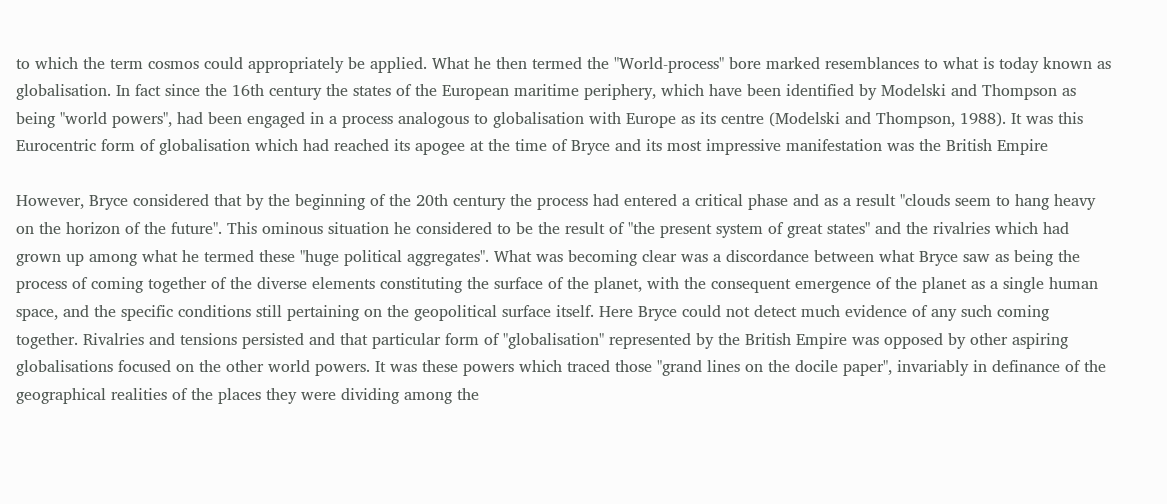to which the term cosmos could appropriately be applied. What he then termed the "World-process" bore marked resemblances to what is today known as globalisation. In fact since the 16th century the states of the European maritime periphery, which have been identified by Modelski and Thompson as being "world powers", had been engaged in a process analogous to globalisation with Europe as its centre (Modelski and Thompson, 1988). It was this Eurocentric form of globalisation which had reached its apogee at the time of Bryce and its most impressive manifestation was the British Empire

However, Bryce considered that by the beginning of the 20th century the process had entered a critical phase and as a result "clouds seem to hang heavy on the horizon of the future". This ominous situation he considered to be the result of "the present system of great states" and the rivalries which had grown up among what he termed these "huge political aggregates". What was becoming clear was a discordance between what Bryce saw as being the process of coming together of the diverse elements constituting the surface of the planet, with the consequent emergence of the planet as a single human space, and the specific conditions still pertaining on the geopolitical surface itself. Here Bryce could not detect much evidence of any such coming together. Rivalries and tensions persisted and that particular form of "globalisation" represented by the British Empire was opposed by other aspiring globalisations focused on the other world powers. It was these powers which traced those "grand lines on the docile paper", invariably in definance of the geographical realities of the places they were dividing among the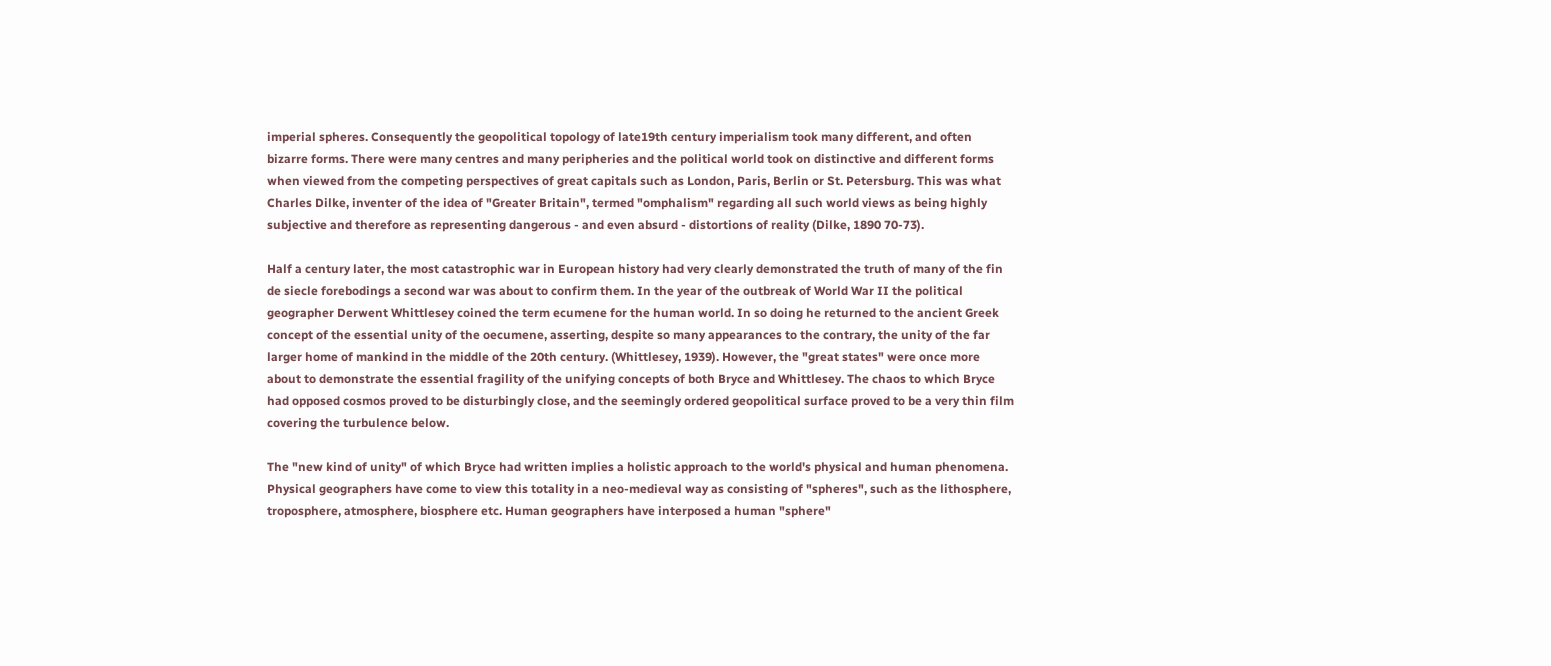imperial spheres. Consequently the geopolitical topology of late19th century imperialism took many different, and often bizarre forms. There were many centres and many peripheries and the political world took on distinctive and different forms when viewed from the competing perspectives of great capitals such as London, Paris, Berlin or St. Petersburg. This was what Charles Dilke, inventer of the idea of "Greater Britain", termed "omphalism" regarding all such world views as being highly subjective and therefore as representing dangerous - and even absurd - distortions of reality (Dilke, 1890 70-73).

Half a century later, the most catastrophic war in European history had very clearly demonstrated the truth of many of the fin de siecle forebodings a second war was about to confirm them. In the year of the outbreak of World War II the political geographer Derwent Whittlesey coined the term ecumene for the human world. In so doing he returned to the ancient Greek concept of the essential unity of the oecumene, asserting, despite so many appearances to the contrary, the unity of the far larger home of mankind in the middle of the 20th century. (Whittlesey, 1939). However, the "great states" were once more about to demonstrate the essential fragility of the unifying concepts of both Bryce and Whittlesey. The chaos to which Bryce had opposed cosmos proved to be disturbingly close, and the seemingly ordered geopolitical surface proved to be a very thin film covering the turbulence below.

The "new kind of unity" of which Bryce had written implies a holistic approach to the world's physical and human phenomena. Physical geographers have come to view this totality in a neo-medieval way as consisting of "spheres", such as the lithosphere, troposphere, atmosphere, biosphere etc. Human geographers have interposed a human "sphere"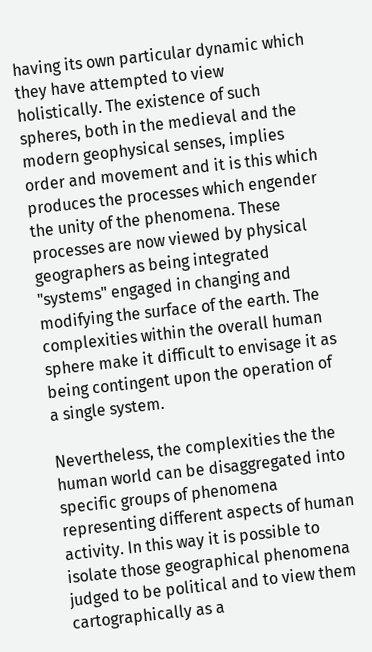having its own particular dynamic which they have attempted to view holistically. The existence of such spheres, both in the medieval and the modern geophysical senses, implies order and movement and it is this which produces the processes which engender the unity of the phenomena. These processes are now viewed by physical geographers as being integrated "systems" engaged in changing and modifying the surface of the earth. The complexities within the overall human sphere make it difficult to envisage it as being contingent upon the operation of a single system.

Nevertheless, the complexities the the human world can be disaggregated into specific groups of phenomena representing different aspects of human activity. In this way it is possible to isolate those geographical phenomena judged to be political and to view them cartographically as a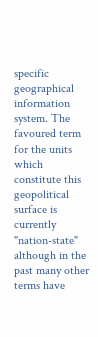specific geographical information system. The favoured term for the units which constitute this geopolitical surface is currently "nation-state" although in the past many other terms have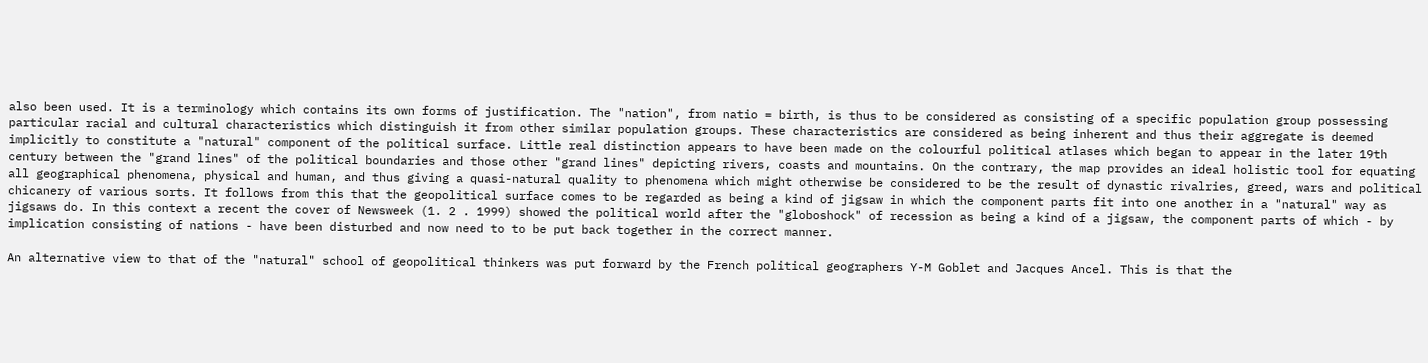also been used. It is a terminology which contains its own forms of justification. The "nation", from natio = birth, is thus to be considered as consisting of a specific population group possessing particular racial and cultural characteristics which distinguish it from other similar population groups. These characteristics are considered as being inherent and thus their aggregate is deemed implicitly to constitute a "natural" component of the political surface. Little real distinction appears to have been made on the colourful political atlases which began to appear in the later 19th century between the "grand lines" of the political boundaries and those other "grand lines" depicting rivers, coasts and mountains. On the contrary, the map provides an ideal holistic tool for equating all geographical phenomena, physical and human, and thus giving a quasi-natural quality to phenomena which might otherwise be considered to be the result of dynastic rivalries, greed, wars and political chicanery of various sorts. It follows from this that the geopolitical surface comes to be regarded as being a kind of jigsaw in which the component parts fit into one another in a "natural" way as jigsaws do. In this context a recent the cover of Newsweek (1. 2 . 1999) showed the political world after the "globoshock" of recession as being a kind of a jigsaw, the component parts of which - by implication consisting of nations - have been disturbed and now need to to be put back together in the correct manner.

An alternative view to that of the "natural" school of geopolitical thinkers was put forward by the French political geographers Y-M Goblet and Jacques Ancel. This is that the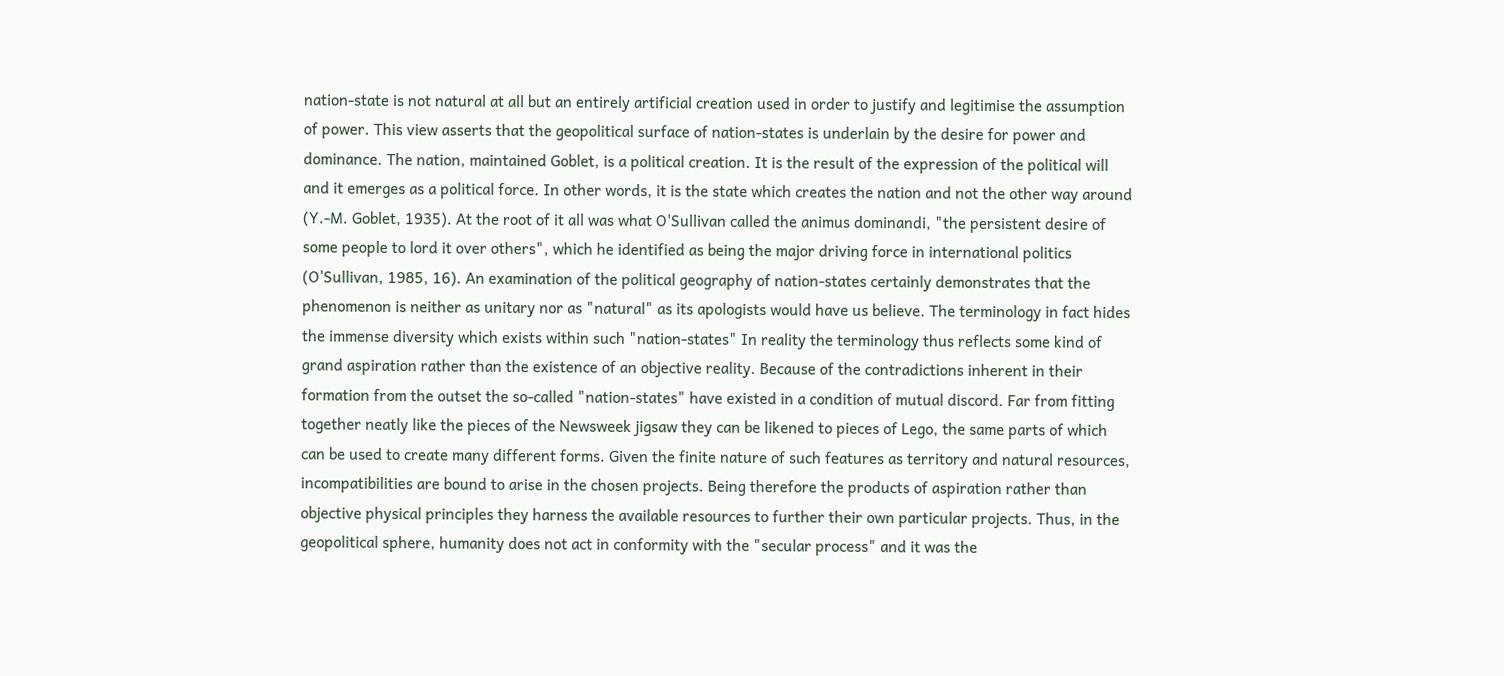nation-state is not natural at all but an entirely artificial creation used in order to justify and legitimise the assumption of power. This view asserts that the geopolitical surface of nation-states is underlain by the desire for power and dominance. The nation, maintained Goblet, is a political creation. It is the result of the expression of the political will and it emerges as a political force. In other words, it is the state which creates the nation and not the other way around (Y.-M. Goblet, 1935). At the root of it all was what O'Sullivan called the animus dominandi, "the persistent desire of some people to lord it over others", which he identified as being the major driving force in international politics (O'Sullivan, 1985, 16). An examination of the political geography of nation-states certainly demonstrates that the phenomenon is neither as unitary nor as "natural" as its apologists would have us believe. The terminology in fact hides the immense diversity which exists within such "nation-states" In reality the terminology thus reflects some kind of grand aspiration rather than the existence of an objective reality. Because of the contradictions inherent in their formation from the outset the so-called "nation-states" have existed in a condition of mutual discord. Far from fitting together neatly like the pieces of the Newsweek jigsaw they can be likened to pieces of Lego, the same parts of which can be used to create many different forms. Given the finite nature of such features as territory and natural resources, incompatibilities are bound to arise in the chosen projects. Being therefore the products of aspiration rather than objective physical principles they harness the available resources to further their own particular projects. Thus, in the geopolitical sphere, humanity does not act in conformity with the "secular process" and it was the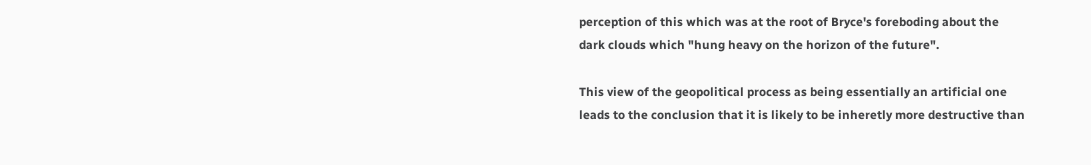perception of this which was at the root of Bryce's foreboding about the dark clouds which "hung heavy on the horizon of the future".

This view of the geopolitical process as being essentially an artificial one leads to the conclusion that it is likely to be inheretly more destructive than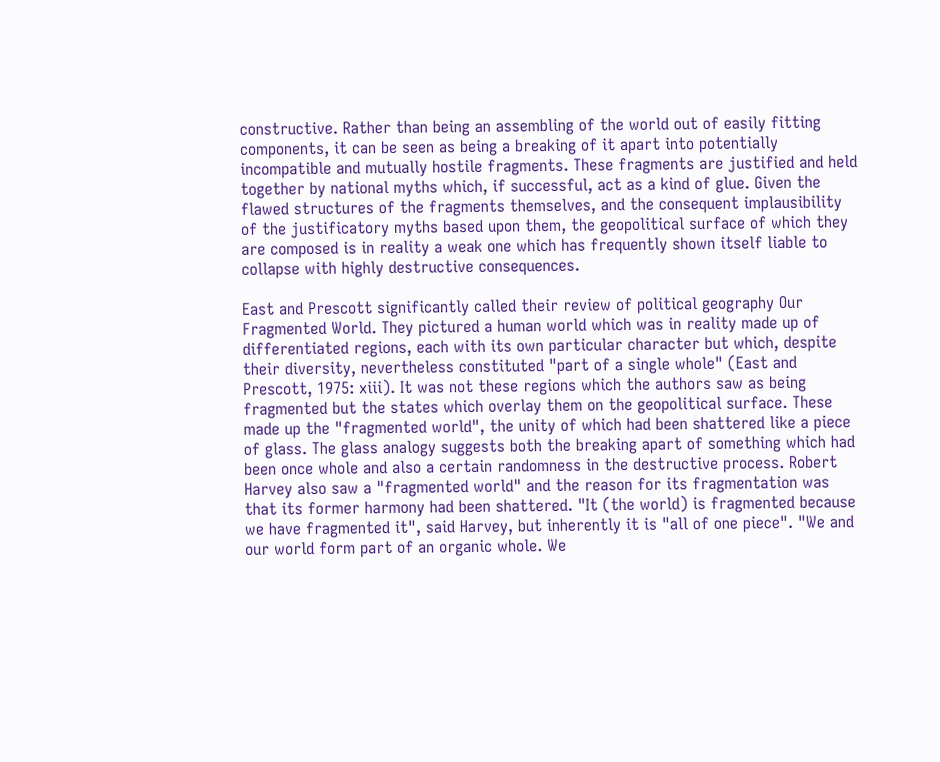constructive. Rather than being an assembling of the world out of easily fitting components, it can be seen as being a breaking of it apart into potentially incompatible and mutually hostile fragments. These fragments are justified and held together by national myths which, if successful, act as a kind of glue. Given the flawed structures of the fragments themselves, and the consequent implausibility of the justificatory myths based upon them, the geopolitical surface of which they are composed is in reality a weak one which has frequently shown itself liable to collapse with highly destructive consequences.

East and Prescott significantly called their review of political geography Our Fragmented World. They pictured a human world which was in reality made up of differentiated regions, each with its own particular character but which, despite their diversity, nevertheless constituted "part of a single whole" (East and Prescott, 1975: xiii). It was not these regions which the authors saw as being fragmented but the states which overlay them on the geopolitical surface. These made up the "fragmented world", the unity of which had been shattered like a piece of glass. The glass analogy suggests both the breaking apart of something which had been once whole and also a certain randomness in the destructive process. Robert Harvey also saw a "fragmented world" and the reason for its fragmentation was that its former harmony had been shattered. "It (the world) is fragmented because we have fragmented it", said Harvey, but inherently it is "all of one piece". "We and our world form part of an organic whole. We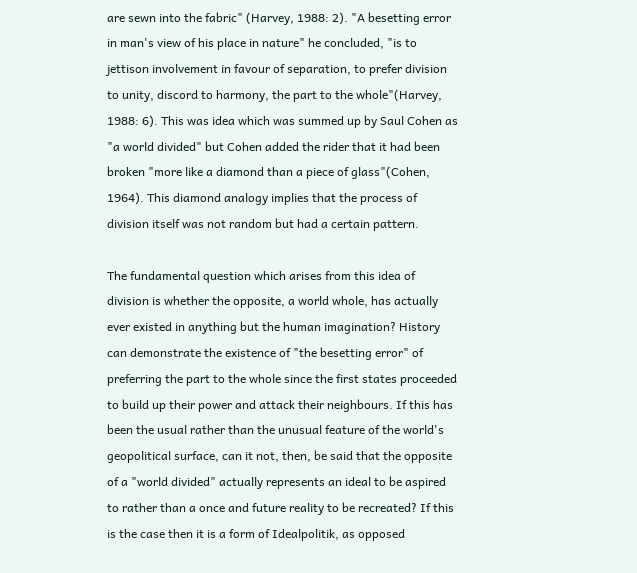are sewn into the fabric" (Harvey, 1988: 2). "A besetting error in man's view of his place in nature" he concluded, "is to jettison involvement in favour of separation, to prefer division to unity, discord to harmony, the part to the whole"(Harvey, 1988: 6). This was idea which was summed up by Saul Cohen as "a world divided" but Cohen added the rider that it had been broken "more like a diamond than a piece of glass"(Cohen, 1964). This diamond analogy implies that the process of division itself was not random but had a certain pattern.

The fundamental question which arises from this idea of division is whether the opposite, a world whole, has actually ever existed in anything but the human imagination? History can demonstrate the existence of "the besetting error" of preferring the part to the whole since the first states proceeded to build up their power and attack their neighbours. If this has been the usual rather than the unusual feature of the world's geopolitical surface, can it not, then, be said that the opposite of a "world divided" actually represents an ideal to be aspired to rather than a once and future reality to be recreated? If this is the case then it is a form of Idealpolitik, as opposed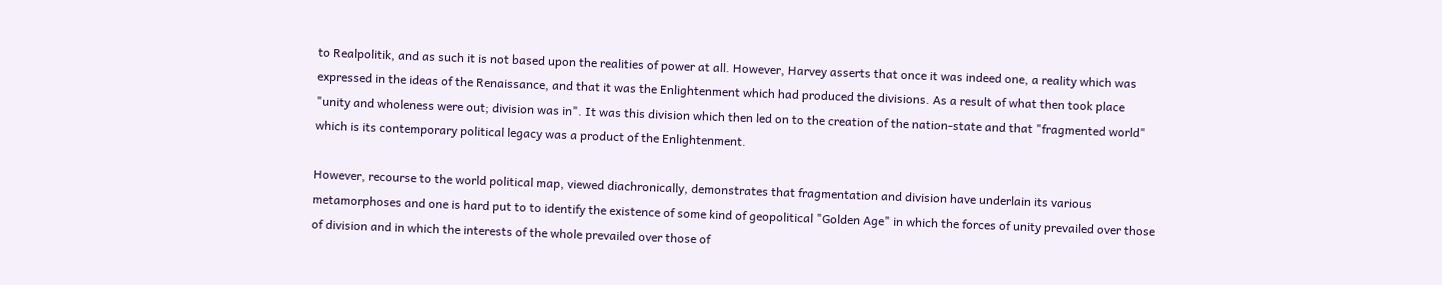to Realpolitik, and as such it is not based upon the realities of power at all. However, Harvey asserts that once it was indeed one, a reality which was expressed in the ideas of the Renaissance, and that it was the Enlightenment which had produced the divisions. As a result of what then took place "unity and wholeness were out; division was in". It was this division which then led on to the creation of the nation-state and that "fragmented world" which is its contemporary political legacy was a product of the Enlightenment.

However, recourse to the world political map, viewed diachronically, demonstrates that fragmentation and division have underlain its various metamorphoses and one is hard put to to identify the existence of some kind of geopolitical "Golden Age" in which the forces of unity prevailed over those of division and in which the interests of the whole prevailed over those of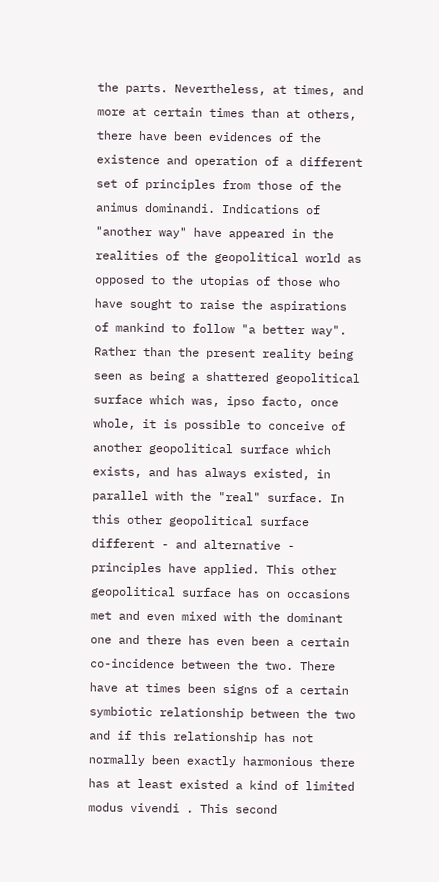the parts. Nevertheless, at times, and more at certain times than at others, there have been evidences of the existence and operation of a different set of principles from those of the animus dominandi. Indications of "another way" have appeared in the realities of the geopolitical world as opposed to the utopias of those who have sought to raise the aspirations of mankind to follow "a better way". Rather than the present reality being seen as being a shattered geopolitical surface which was, ipso facto, once whole, it is possible to conceive of another geopolitical surface which exists, and has always existed, in parallel with the "real" surface. In this other geopolitical surface different - and alternative - principles have applied. This other geopolitical surface has on occasions met and even mixed with the dominant one and there has even been a certain co-incidence between the two. There have at times been signs of a certain symbiotic relationship between the two and if this relationship has not normally been exactly harmonious there has at least existed a kind of limited modus vivendi . This second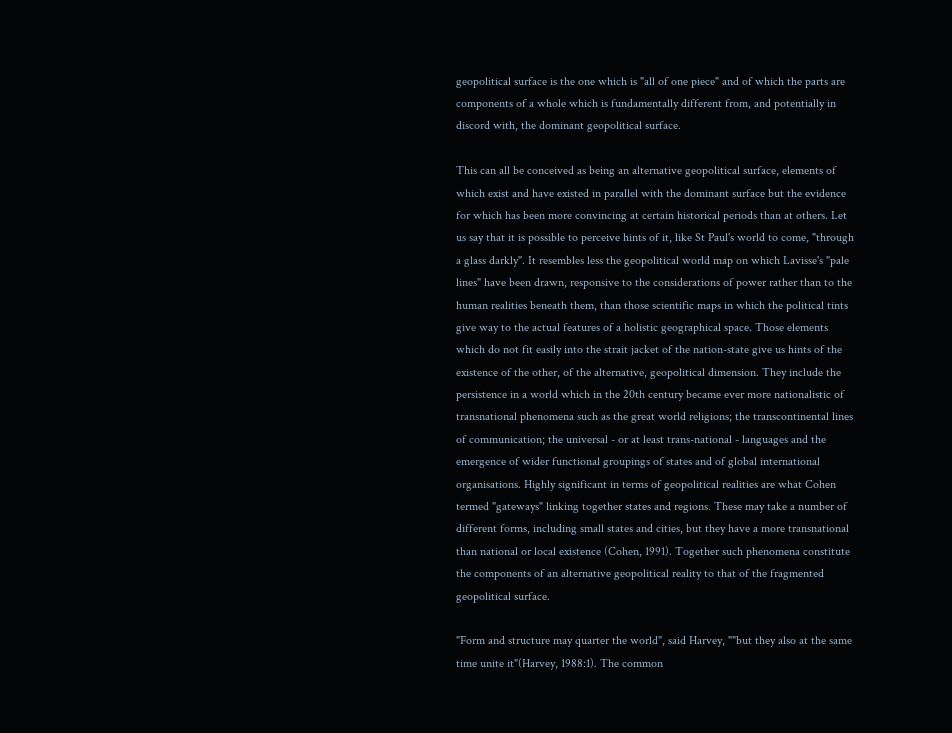geopolitical surface is the one which is "all of one piece" and of which the parts are components of a whole which is fundamentally different from, and potentially in discord with, the dominant geopolitical surface.

This can all be conceived as being an alternative geopolitical surface, elements of which exist and have existed in parallel with the dominant surface but the evidence for which has been more convincing at certain historical periods than at others. Let us say that it is possible to perceive hints of it, like St Paul's world to come, "through a glass darkly". It resembles less the geopolitical world map on which Lavisse's "pale lines" have been drawn, responsive to the considerations of power rather than to the human realities beneath them, than those scientific maps in which the political tints give way to the actual features of a holistic geographical space. Those elements which do not fit easily into the strait jacket of the nation-state give us hints of the existence of the other, of the alternative, geopolitical dimension. They include the persistence in a world which in the 20th century became ever more nationalistic of transnational phenomena such as the great world religions; the transcontinental lines of communication; the universal - or at least trans-national - languages and the emergence of wider functional groupings of states and of global international organisations. Highly significant in terms of geopolitical realities are what Cohen termed "gateways" linking together states and regions. These may take a number of different forms, including small states and cities, but they have a more transnational than national or local existence (Cohen, 1991). Together such phenomena constitute the components of an alternative geopolitical reality to that of the fragmented geopolitical surface.

"Form and structure may quarter the world", said Harvey, ""but they also at the same time unite it"(Harvey, 1988:1). The common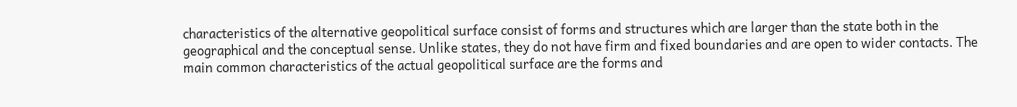characteristics of the alternative geopolitical surface consist of forms and structures which are larger than the state both in the geographical and the conceptual sense. Unlike states, they do not have firm and fixed boundaries and are open to wider contacts. The main common characteristics of the actual geopolitical surface are the forms and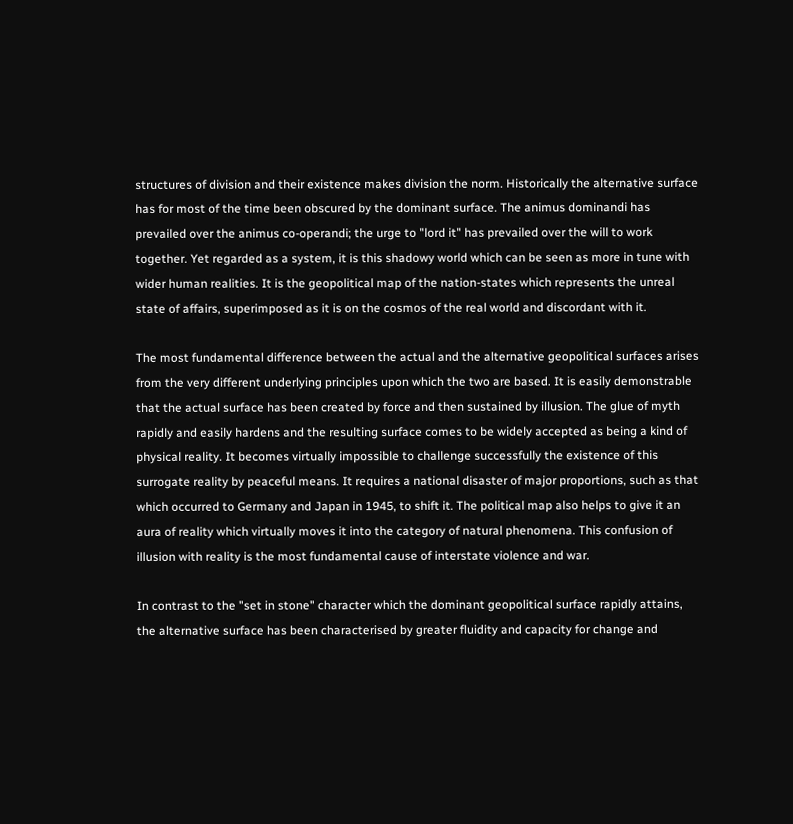structures of division and their existence makes division the norm. Historically the alternative surface has for most of the time been obscured by the dominant surface. The animus dominandi has prevailed over the animus co-operandi; the urge to "lord it" has prevailed over the will to work together. Yet regarded as a system, it is this shadowy world which can be seen as more in tune with wider human realities. It is the geopolitical map of the nation-states which represents the unreal state of affairs, superimposed as it is on the cosmos of the real world and discordant with it.

The most fundamental difference between the actual and the alternative geopolitical surfaces arises from the very different underlying principles upon which the two are based. It is easily demonstrable that the actual surface has been created by force and then sustained by illusion. The glue of myth rapidly and easily hardens and the resulting surface comes to be widely accepted as being a kind of physical reality. It becomes virtually impossible to challenge successfully the existence of this surrogate reality by peaceful means. It requires a national disaster of major proportions, such as that which occurred to Germany and Japan in 1945, to shift it. The political map also helps to give it an aura of reality which virtually moves it into the category of natural phenomena. This confusion of illusion with reality is the most fundamental cause of interstate violence and war.

In contrast to the "set in stone" character which the dominant geopolitical surface rapidly attains, the alternative surface has been characterised by greater fluidity and capacity for change and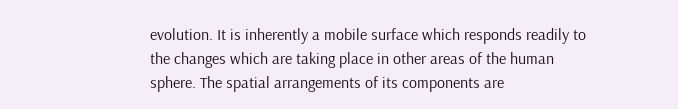evolution. It is inherently a mobile surface which responds readily to the changes which are taking place in other areas of the human sphere. The spatial arrangements of its components are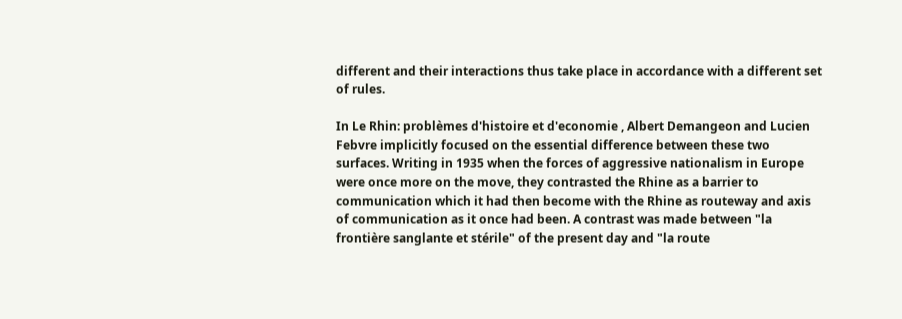different and their interactions thus take place in accordance with a different set of rules.

In Le Rhin: problèmes d'histoire et d'economie , Albert Demangeon and Lucien Febvre implicitly focused on the essential difference between these two surfaces. Writing in 1935 when the forces of aggressive nationalism in Europe were once more on the move, they contrasted the Rhine as a barrier to communication which it had then become with the Rhine as routeway and axis of communication as it once had been. A contrast was made between "la frontière sanglante et stérile" of the present day and "la route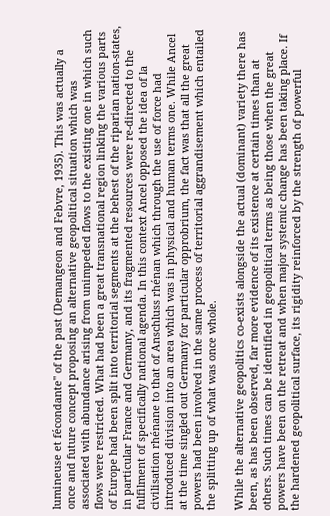lumineuse et fécondante" of the past (Demangeon and Febvre, 1935). This was actually a once and future concept proposing an alternative geopolitical situation which was associated with abundance arising from unimpeded flows to the existing one in which such flows were restricted. What had been a great transnational region linking the various parts of Europe had been split into territorial segments at the behest of the riparian nation-states, in particular France and Germany, and its fragmented resources were re-directed to the fulfilment of specifically national agenda. In this context Ancel opposed the idea of la civilisation rhénane to that of Anschluss rhénan which through the use of force had introduced division into an area which was in physical and human terms one. While Ancel at the time singled out Germany for particular opprobrium, the fact was that all the great powers had been involved in the same process of territorial aggrandisement which entailed the splitting up of what was once whole.

While the alternative geopolitics co-exists alongside the actual (dominant) variety there has been, as has been observed, far more evidence of its existence at certain times than at others. Such times can be identified in geopolitical terms as being those when the great powers have been on the retreat and when major systemic change has been taking place. If the hardened geopolitical surface, its rigidity reinforced by the strength of powerful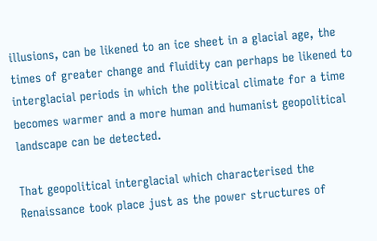illusions, can be likened to an ice sheet in a glacial age, the times of greater change and fluidity can perhaps be likened to interglacial periods in which the political climate for a time becomes warmer and a more human and humanist geopolitical landscape can be detected.

That geopolitical interglacial which characterised the Renaissance took place just as the power structures of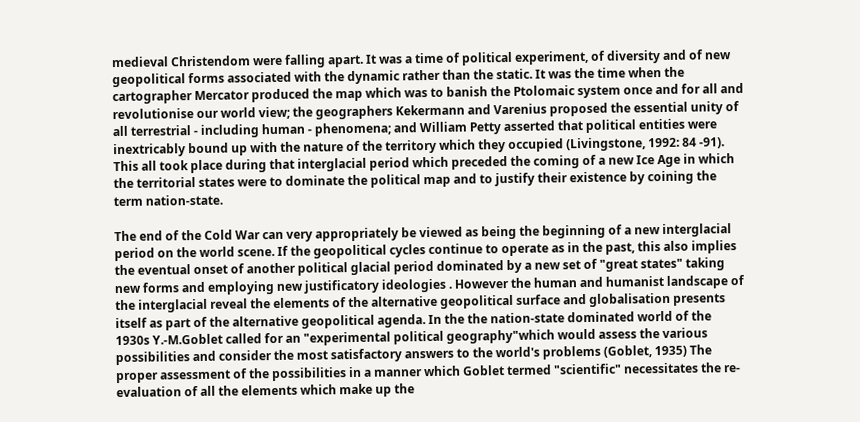medieval Christendom were falling apart. It was a time of political experiment, of diversity and of new geopolitical forms associated with the dynamic rather than the static. It was the time when the cartographer Mercator produced the map which was to banish the Ptolomaic system once and for all and revolutionise our world view; the geographers Kekermann and Varenius proposed the essential unity of all terrestrial - including human - phenomena; and William Petty asserted that political entities were inextricably bound up with the nature of the territory which they occupied (Livingstone, 1992: 84 -91). This all took place during that interglacial period which preceded the coming of a new Ice Age in which the territorial states were to dominate the political map and to justify their existence by coining the term nation-state.

The end of the Cold War can very appropriately be viewed as being the beginning of a new interglacial period on the world scene. If the geopolitical cycles continue to operate as in the past, this also implies the eventual onset of another political glacial period dominated by a new set of "great states" taking new forms and employing new justificatory ideologies . However the human and humanist landscape of the interglacial reveal the elements of the alternative geopolitical surface and globalisation presents itself as part of the alternative geopolitical agenda. In the the nation-state dominated world of the 1930s Y.-M.Goblet called for an "experimental political geography"which would assess the various possibilities and consider the most satisfactory answers to the world's problems (Goblet, 1935) The proper assessment of the possibilities in a manner which Goblet termed "scientific" necessitates the re-evaluation of all the elements which make up the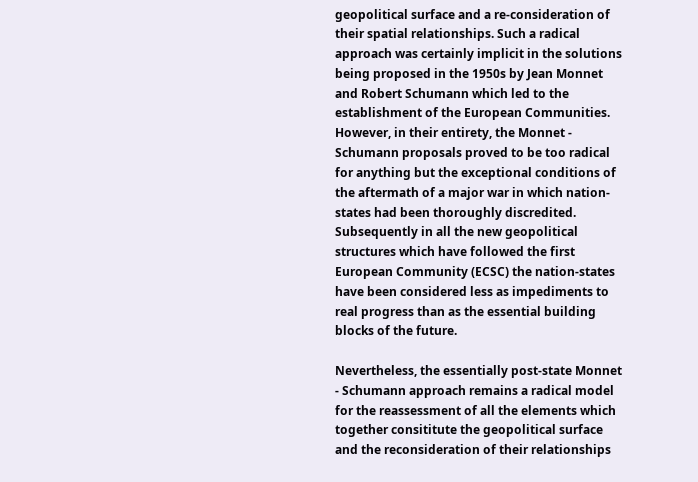geopolitical surface and a re-consideration of their spatial relationships. Such a radical approach was certainly implicit in the solutions being proposed in the 1950s by Jean Monnet and Robert Schumann which led to the establishment of the European Communities. However, in their entirety, the Monnet - Schumann proposals proved to be too radical for anything but the exceptional conditions of the aftermath of a major war in which nation-states had been thoroughly discredited. Subsequently in all the new geopolitical structures which have followed the first European Community (ECSC) the nation-states have been considered less as impediments to real progress than as the essential building blocks of the future.

Nevertheless, the essentially post-state Monnet - Schumann approach remains a radical model for the reassessment of all the elements which together consititute the geopolitical surface and the reconsideration of their relationships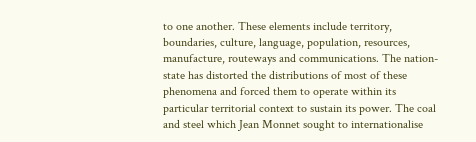to one another. These elements include territory, boundaries, culture, language, population, resources, manufacture, routeways and communications. The nation-state has distorted the distributions of most of these phenomena and forced them to operate within its particular territorial context to sustain its power. The coal and steel which Jean Monnet sought to internationalise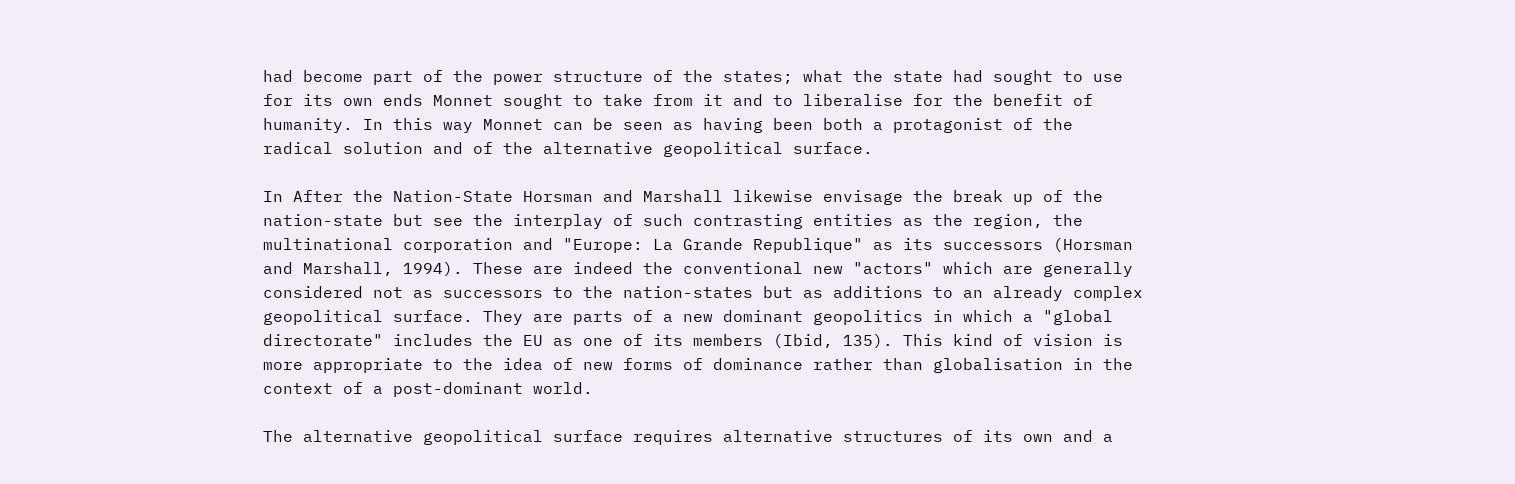had become part of the power structure of the states; what the state had sought to use for its own ends Monnet sought to take from it and to liberalise for the benefit of humanity. In this way Monnet can be seen as having been both a protagonist of the radical solution and of the alternative geopolitical surface.

In After the Nation-State Horsman and Marshall likewise envisage the break up of the nation-state but see the interplay of such contrasting entities as the region, the multinational corporation and "Europe: La Grande Republique" as its successors (Horsman and Marshall, 1994). These are indeed the conventional new "actors" which are generally considered not as successors to the nation-states but as additions to an already complex geopolitical surface. They are parts of a new dominant geopolitics in which a "global directorate" includes the EU as one of its members (Ibid, 135). This kind of vision is more appropriate to the idea of new forms of dominance rather than globalisation in the context of a post-dominant world.

The alternative geopolitical surface requires alternative structures of its own and a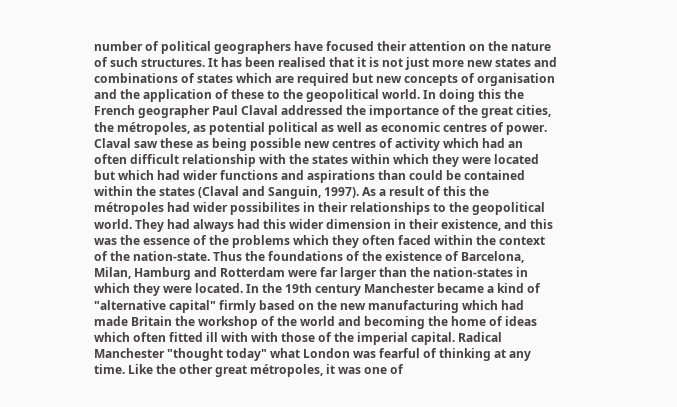number of political geographers have focused their attention on the nature of such structures. It has been realised that it is not just more new states and combinations of states which are required but new concepts of organisation and the application of these to the geopolitical world. In doing this the French geographer Paul Claval addressed the importance of the great cities, the métropoles, as potential political as well as economic centres of power. Claval saw these as being possible new centres of activity which had an often difficult relationship with the states within which they were located but which had wider functions and aspirations than could be contained within the states (Claval and Sanguin, 1997). As a result of this the métropoles had wider possibilites in their relationships to the geopolitical world. They had always had this wider dimension in their existence, and this was the essence of the problems which they often faced within the context of the nation-state. Thus the foundations of the existence of Barcelona, Milan, Hamburg and Rotterdam were far larger than the nation-states in which they were located. In the 19th century Manchester became a kind of "alternative capital" firmly based on the new manufacturing which had made Britain the workshop of the world and becoming the home of ideas which often fitted ill with with those of the imperial capital. Radical Manchester "thought today" what London was fearful of thinking at any time. Like the other great métropoles, it was one of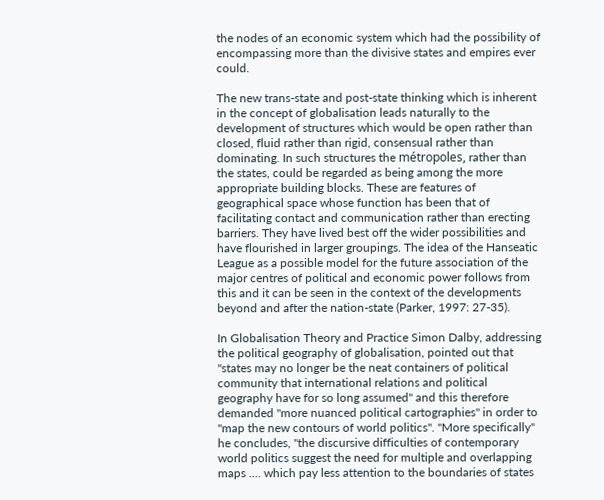the nodes of an economic system which had the possibility of encompassing more than the divisive states and empires ever could.

The new trans-state and post-state thinking which is inherent in the concept of globalisation leads naturally to the development of structures which would be open rather than closed, fluid rather than rigid, consensual rather than dominating. In such structures the métropoles, rather than the states, could be regarded as being among the more appropriate building blocks. These are features of geographical space whose function has been that of facilitating contact and communication rather than erecting barriers. They have lived best off the wider possibilities and have flourished in larger groupings. The idea of the Hanseatic League as a possible model for the future association of the major centres of political and economic power follows from this and it can be seen in the context of the developments beyond and after the nation-state (Parker, 1997: 27-35).

In Globalisation Theory and Practice Simon Dalby, addressing the political geography of globalisation, pointed out that "states may no longer be the neat containers of political community that international relations and political geography have for so long assumed" and this therefore demanded "more nuanced political cartographies" in order to "map the new contours of world politics". "More specifically" he concludes, "the discursive difficulties of contemporary world politics suggest the need for multiple and overlapping maps .... which pay less attention to the boundaries of states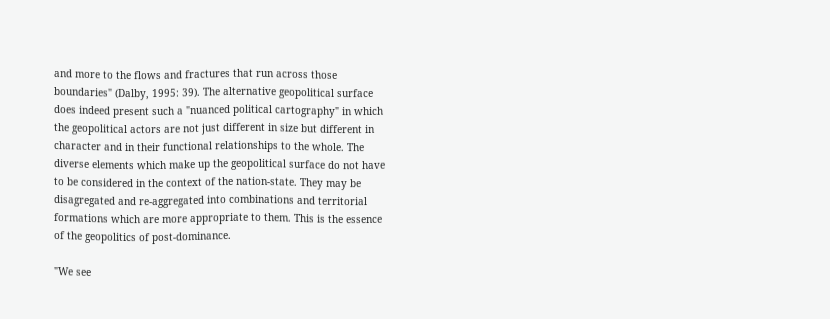and more to the flows and fractures that run across those boundaries" (Dalby, 1995: 39). The alternative geopolitical surface does indeed present such a "nuanced political cartography" in which the geopolitical actors are not just different in size but different in character and in their functional relationships to the whole. The diverse elements which make up the geopolitical surface do not have to be considered in the context of the nation-state. They may be disagregated and re-aggregated into combinations and territorial formations which are more appropriate to them. This is the essence of the geopolitics of post-dominance.

"We see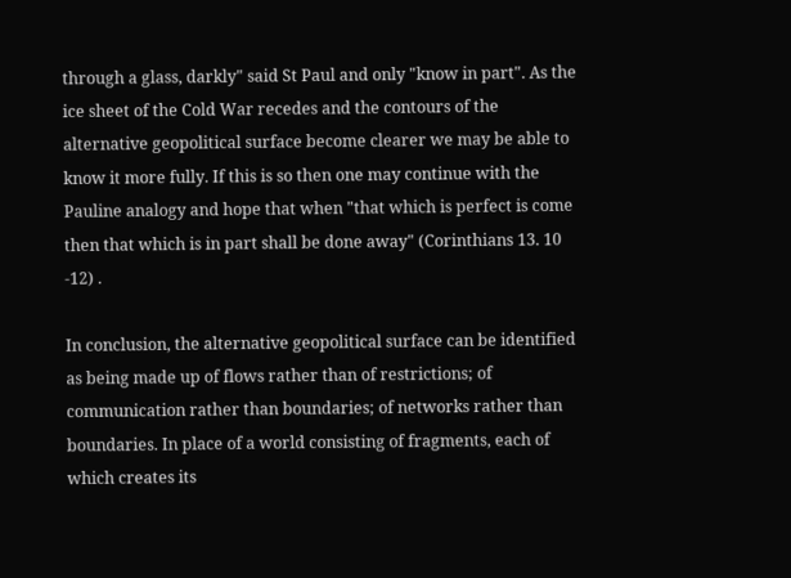through a glass, darkly" said St Paul and only "know in part". As the ice sheet of the Cold War recedes and the contours of the alternative geopolitical surface become clearer we may be able to know it more fully. If this is so then one may continue with the Pauline analogy and hope that when "that which is perfect is come then that which is in part shall be done away" (Corinthians 13. 10 -12) .

In conclusion, the alternative geopolitical surface can be identified as being made up of flows rather than of restrictions; of communication rather than boundaries; of networks rather than boundaries. In place of a world consisting of fragments, each of which creates its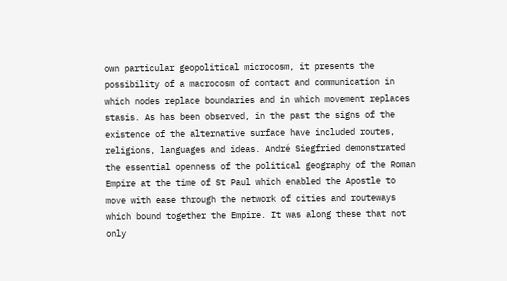own particular geopolitical microcosm, it presents the possibility of a macrocosm of contact and communication in which nodes replace boundaries and in which movement replaces stasis. As has been observed, in the past the signs of the existence of the alternative surface have included routes, religions, languages and ideas. André Siegfried demonstrated the essential openness of the political geography of the Roman Empire at the time of St Paul which enabled the Apostle to move with ease through the network of cities and routeways which bound together the Empire. It was along these that not only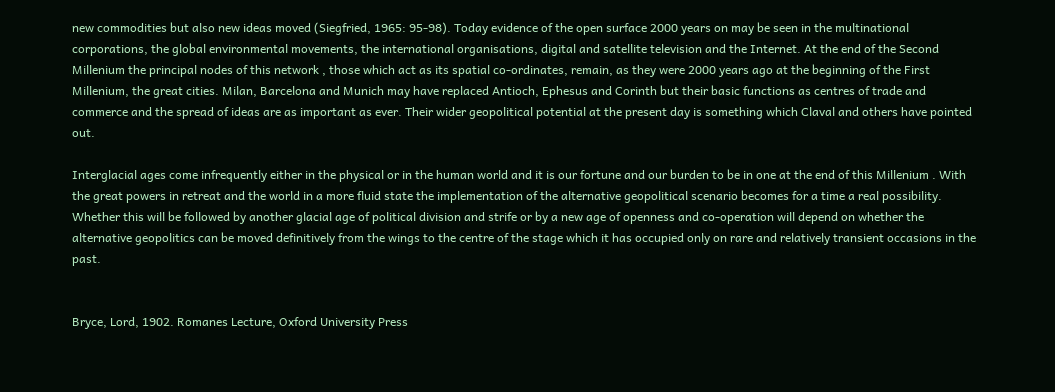new commodities but also new ideas moved (Siegfried, 1965: 95-98). Today evidence of the open surface 2000 years on may be seen in the multinational corporations, the global environmental movements, the international organisations, digital and satellite television and the Internet. At the end of the Second Millenium the principal nodes of this network , those which act as its spatial co-ordinates, remain, as they were 2000 years ago at the beginning of the First Millenium, the great cities. Milan, Barcelona and Munich may have replaced Antioch, Ephesus and Corinth but their basic functions as centres of trade and commerce and the spread of ideas are as important as ever. Their wider geopolitical potential at the present day is something which Claval and others have pointed out.

Interglacial ages come infrequently either in the physical or in the human world and it is our fortune and our burden to be in one at the end of this Millenium . With the great powers in retreat and the world in a more fluid state the implementation of the alternative geopolitical scenario becomes for a time a real possibility. Whether this will be followed by another glacial age of political division and strife or by a new age of openness and co-operation will depend on whether the alternative geopolitics can be moved definitively from the wings to the centre of the stage which it has occupied only on rare and relatively transient occasions in the past.


Bryce, Lord, 1902. Romanes Lecture, Oxford University Press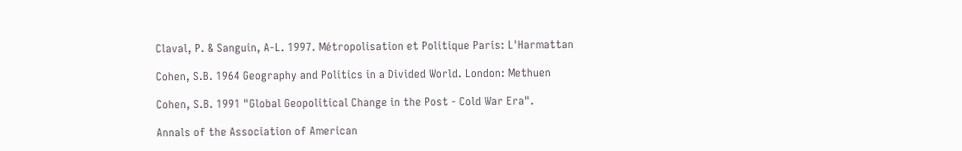Claval, P. & Sanguin, A-L. 1997. Métropolisation et Politique Paris: L'Harmattan

Cohen, S.B. 1964 Geography and Politics in a Divided World. London: Methuen

Cohen, S.B. 1991 "Global Geopolitical Change in the Post - Cold War Era".

Annals of the Association of American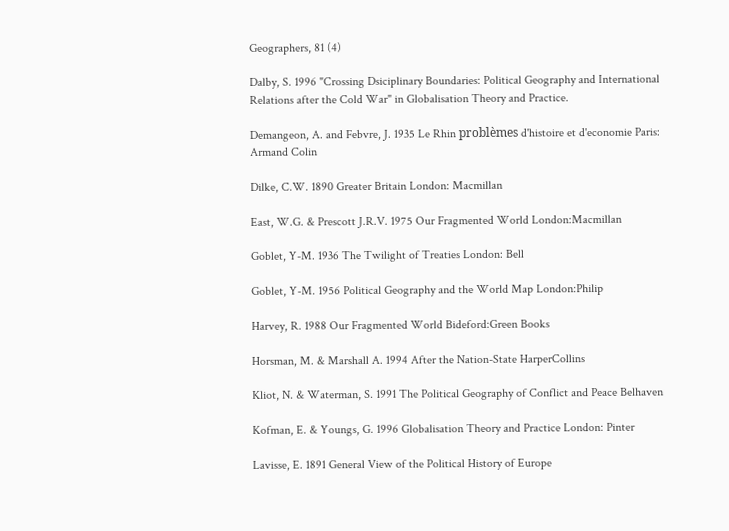Geographers, 81 (4)

Dalby, S. 1996 "Crossing Dsiciplinary Boundaries: Political Geography and International Relations after the Cold War" in Globalisation Theory and Practice.

Demangeon, A. and Febvre, J. 1935 Le Rhin problèmes d'histoire et d'economie Paris: Armand Colin

Dilke, C.W. 1890 Greater Britain London: Macmillan

East, W.G. & Prescott J.R.V. 1975 Our Fragmented World London:Macmillan

Goblet, Y-M. 1936 The Twilight of Treaties London: Bell

Goblet, Y-M. 1956 Political Geography and the World Map London:Philip

Harvey, R. 1988 Our Fragmented World Bideford:Green Books

Horsman, M. & Marshall A. 1994 After the Nation-State HarperCollins

Kliot, N. & Waterman, S. 1991 The Political Geography of Conflict and Peace Belhaven

Kofman, E. & Youngs, G. 1996 Globalisation Theory and Practice London: Pinter

Lavisse, E. 1891 General View of the Political History of Europe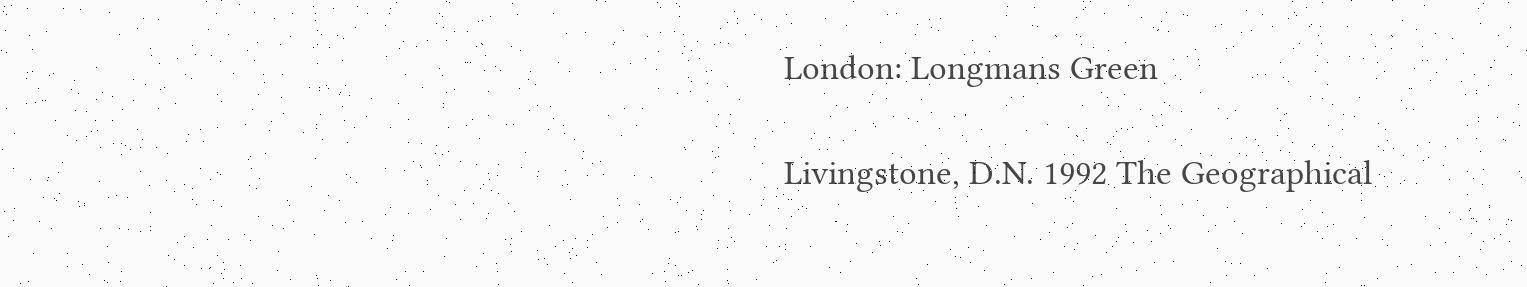London: Longmans Green

Livingstone, D.N. 1992 The Geographical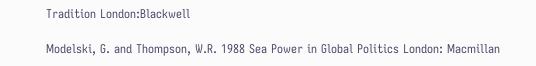Tradition London:Blackwell

Modelski, G. and Thompson, W.R. 1988 Sea Power in Global Politics London: Macmillan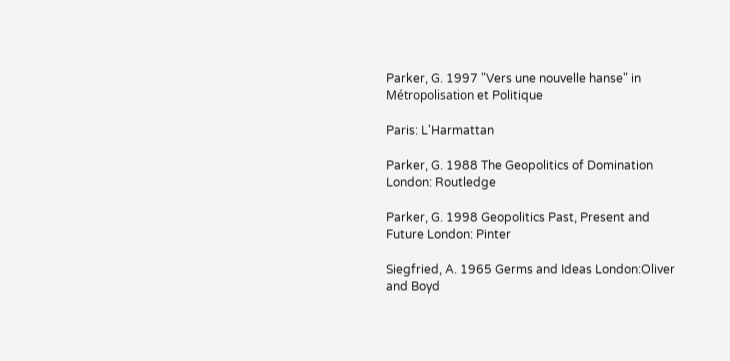Parker, G. 1997 "Vers une nouvelle hanse" in Métropolisation et Politique

Paris: L'Harmattan

Parker, G. 1988 The Geopolitics of Domination London: Routledge

Parker, G. 1998 Geopolitics Past, Present and Future London: Pinter

Siegfried, A. 1965 Germs and Ideas London:Oliver and Boyd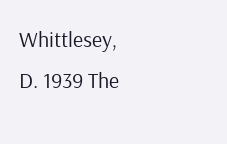Whittlesey, D. 1939 The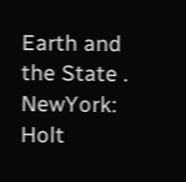Earth and the State . NewYork: Holt